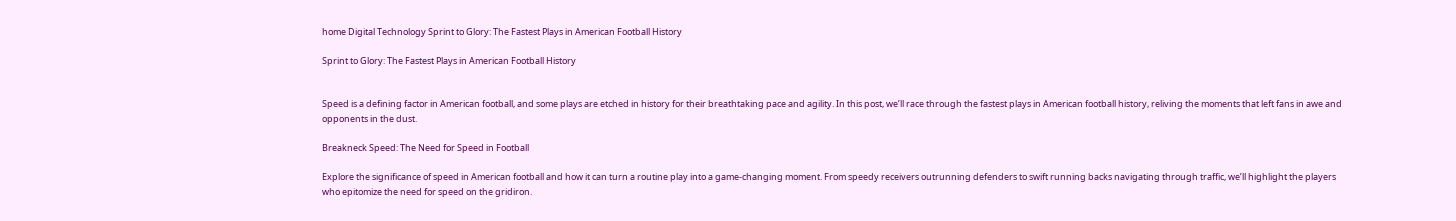home Digital Technology Sprint to Glory: The Fastest Plays in American Football History

Sprint to Glory: The Fastest Plays in American Football History


Speed is a defining factor in American football, and some plays are etched in history for their breathtaking pace and agility. In this post, we’ll race through the fastest plays in American football history, reliving the moments that left fans in awe and opponents in the dust.

Breakneck Speed: The Need for Speed in Football

Explore the significance of speed in American football and how it can turn a routine play into a game-changing moment. From speedy receivers outrunning defenders to swift running backs navigating through traffic, we’ll highlight the players who epitomize the need for speed on the gridiron.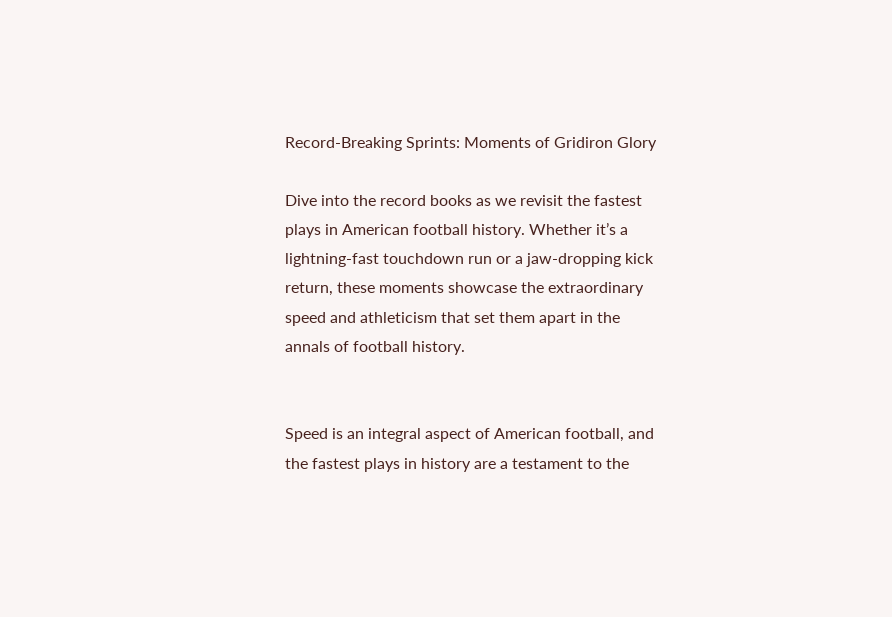Record-Breaking Sprints: Moments of Gridiron Glory

Dive into the record books as we revisit the fastest plays in American football history. Whether it’s a lightning-fast touchdown run or a jaw-dropping kick return, these moments showcase the extraordinary speed and athleticism that set them apart in the annals of football history.


Speed is an integral aspect of American football, and the fastest plays in history are a testament to the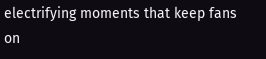electrifying moments that keep fans on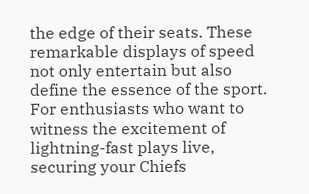the edge of their seats. These remarkable displays of speed not only entertain but also define the essence of the sport. For enthusiasts who want to witness the excitement of lightning-fast plays live, securing your Chiefs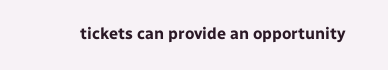tickets can provide an opportunity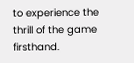to experience the thrill of the game firsthand.